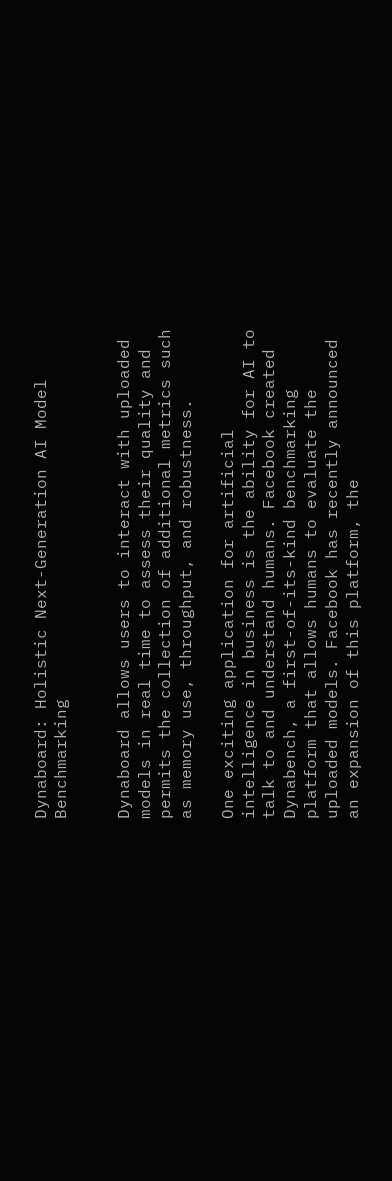Dynaboard: Holistic Next-Generation AI Model Benchmarking


Dynaboard allows users to interact with uploaded models in real time to assess their quality and permits the collection of additional metrics such as memory use, throughput, and robustness.

One exciting application for artificial intelligence in business is the ability for AI to talk to and understand humans. Facebook created Dynabench, a first-of-its-kind benchmarking platform that allows humans to evaluate the uploaded models. Facebook has recently announced an expansion of this platform, the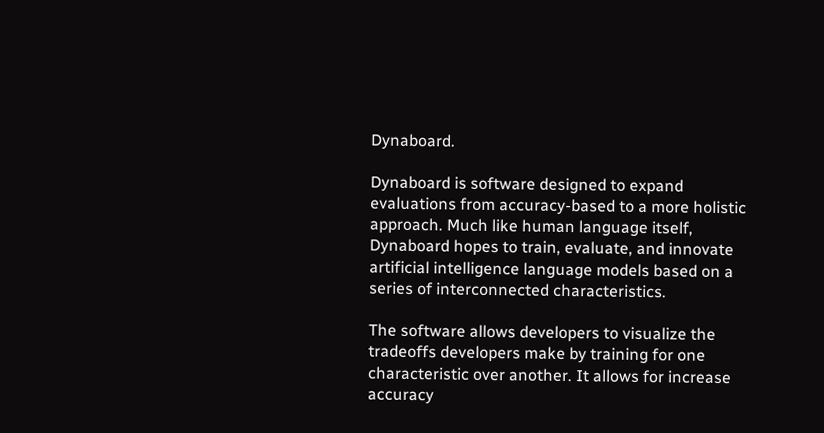Dynaboard.

Dynaboard is software designed to expand evaluations from accuracy-based to a more holistic approach. Much like human language itself, Dynaboard hopes to train, evaluate, and innovate artificial intelligence language models based on a series of interconnected characteristics.

The software allows developers to visualize the tradeoffs developers make by training for one characteristic over another. It allows for increase accuracy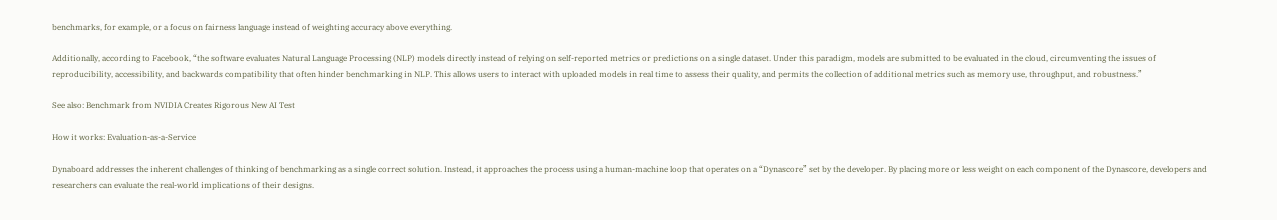benchmarks, for example, or a focus on fairness language instead of weighting accuracy above everything.

Additionally, according to Facebook, “the software evaluates Natural Language Processing (NLP) models directly instead of relying on self-reported metrics or predictions on a single dataset. Under this paradigm, models are submitted to be evaluated in the cloud, circumventing the issues of reproducibility, accessibility, and backwards compatibility that often hinder benchmarking in NLP. This allows users to interact with uploaded models in real time to assess their quality, and permits the collection of additional metrics such as memory use, throughput, and robustness.”

See also: Benchmark from NVIDIA Creates Rigorous New AI Test

How it works: Evaluation-as-a-Service

Dynaboard addresses the inherent challenges of thinking of benchmarking as a single correct solution. Instead, it approaches the process using a human-machine loop that operates on a “Dynascore” set by the developer. By placing more or less weight on each component of the Dynascore, developers and researchers can evaluate the real-world implications of their designs.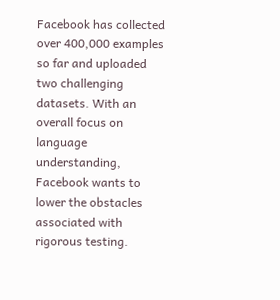Facebook has collected over 400,000 examples so far and uploaded two challenging datasets. With an overall focus on language understanding, Facebook wants to lower the obstacles associated with rigorous testing.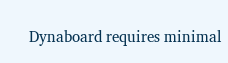Dynaboard requires minimal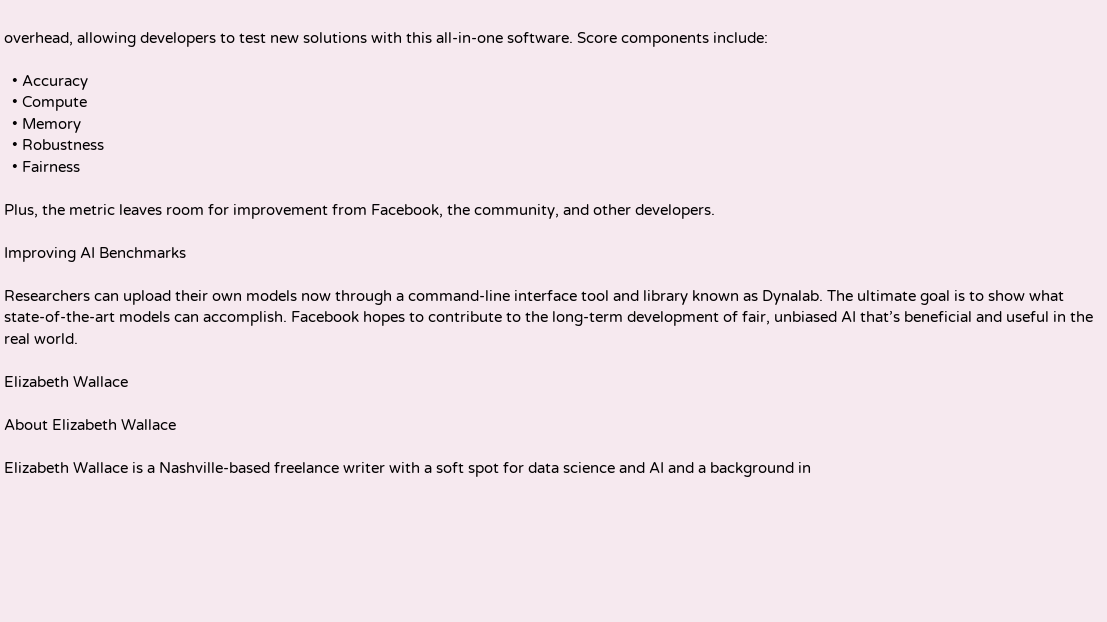overhead, allowing developers to test new solutions with this all-in-one software. Score components include:

  • Accuracy
  • Compute
  • Memory
  • Robustness
  • Fairness

Plus, the metric leaves room for improvement from Facebook, the community, and other developers.

Improving AI Benchmarks

Researchers can upload their own models now through a command-line interface tool and library known as Dynalab. The ultimate goal is to show what state-of-the-art models can accomplish. Facebook hopes to contribute to the long-term development of fair, unbiased AI that’s beneficial and useful in the real world.

Elizabeth Wallace

About Elizabeth Wallace

Elizabeth Wallace is a Nashville-based freelance writer with a soft spot for data science and AI and a background in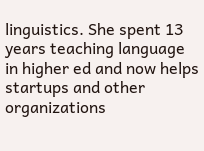linguistics. She spent 13 years teaching language in higher ed and now helps startups and other organizations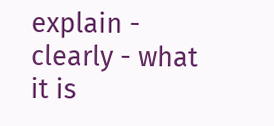explain - clearly - what it is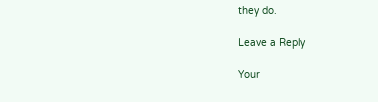they do.

Leave a Reply

Your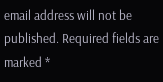email address will not be published. Required fields are marked *